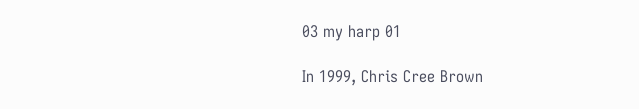03 my harp 01

In 1999, Chris Cree Brown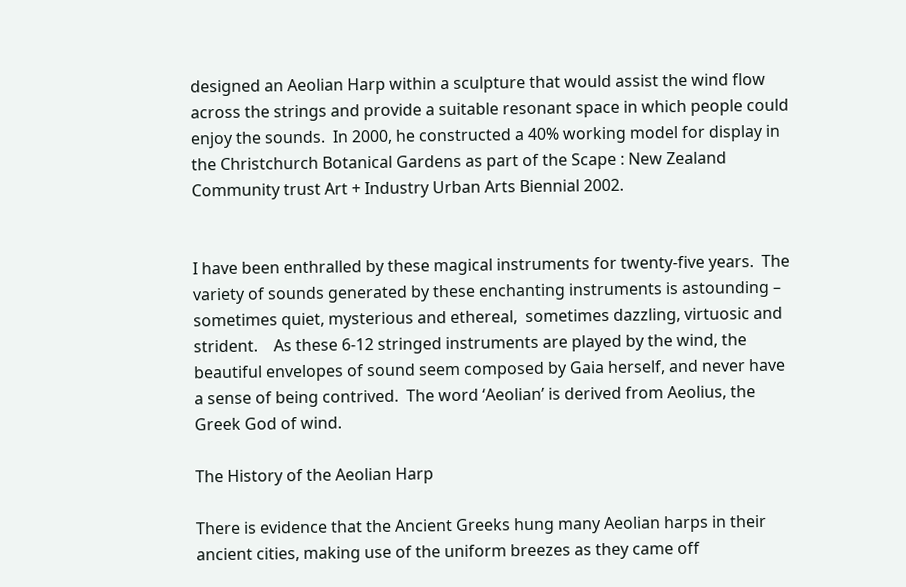designed an Aeolian Harp within a sculpture that would assist the wind flow across the strings and provide a suitable resonant space in which people could enjoy the sounds.  In 2000, he constructed a 40% working model for display in the Christchurch Botanical Gardens as part of the Scape : New Zealand Community trust Art + Industry Urban Arts Biennial 2002.


I have been enthralled by these magical instruments for twenty-five years.  The variety of sounds generated by these enchanting instruments is astounding – sometimes quiet, mysterious and ethereal,  sometimes dazzling, virtuosic and strident.    As these 6-12 stringed instruments are played by the wind, the beautiful envelopes of sound seem composed by Gaia herself, and never have a sense of being contrived.  The word ‘Aeolian’ is derived from Aeolius, the Greek God of wind.

The History of the Aeolian Harp

There is evidence that the Ancient Greeks hung many Aeolian harps in their ancient cities, making use of the uniform breezes as they came off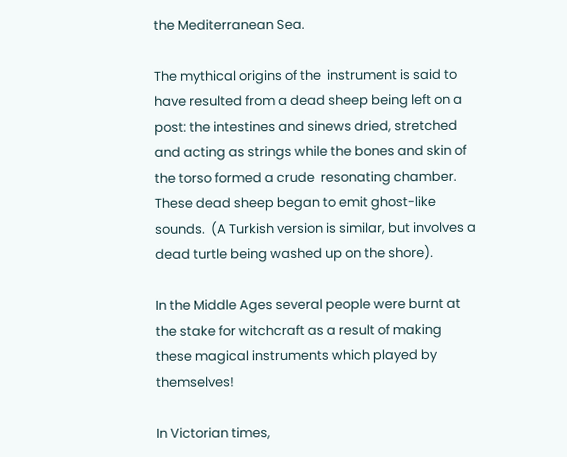the Mediterranean Sea.

The mythical origins of the  instrument is said to have resulted from a dead sheep being left on a post: the intestines and sinews dried, stretched and acting as strings while the bones and skin of the torso formed a crude  resonating chamber. These dead sheep began to emit ghost-like sounds.  (A Turkish version is similar, but involves a dead turtle being washed up on the shore).

In the Middle Ages several people were burnt at the stake for witchcraft as a result of making these magical instruments which played by themselves!

In Victorian times,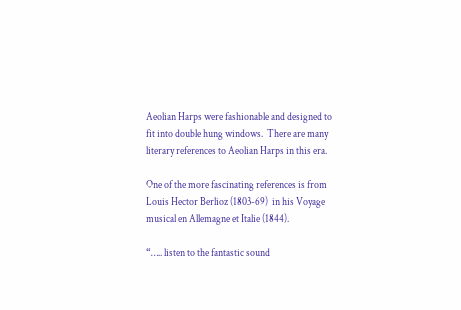Aeolian Harps were fashionable and designed to fit into double hung windows.  There are many literary references to Aeolian Harps in this era.

One of the more fascinating references is from Louis Hector Berlioz (1803-69)  in his Voyage musical en Allemagne et Italie (1844).

“….. listen to the fantastic sound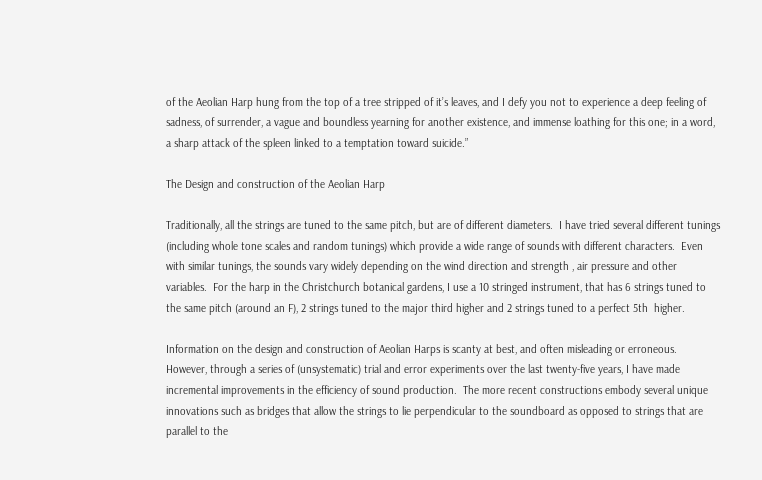of the Aeolian Harp hung from the top of a tree stripped of it’s leaves, and I defy you not to experience a deep feeling of sadness, of surrender, a vague and boundless yearning for another existence, and immense loathing for this one; in a word, a sharp attack of the spleen linked to a temptation toward suicide.”

The Design and construction of the Aeolian Harp

Traditionally, all the strings are tuned to the same pitch, but are of different diameters.  I have tried several different tunings (including whole tone scales and random tunings) which provide a wide range of sounds with different characters.  Even with similar tunings, the sounds vary widely depending on the wind direction and strength , air pressure and other variables.  For the harp in the Christchurch botanical gardens, I use a 10 stringed instrument, that has 6 strings tuned to the same pitch (around an F), 2 strings tuned to the major third higher and 2 strings tuned to a perfect 5th  higher.

Information on the design and construction of Aeolian Harps is scanty at best, and often misleading or erroneous.  However, through a series of (unsystematic) trial and error experiments over the last twenty-five years, I have made incremental improvements in the efficiency of sound production.  The more recent constructions embody several unique innovations such as bridges that allow the strings to lie perpendicular to the soundboard as opposed to strings that are parallel to the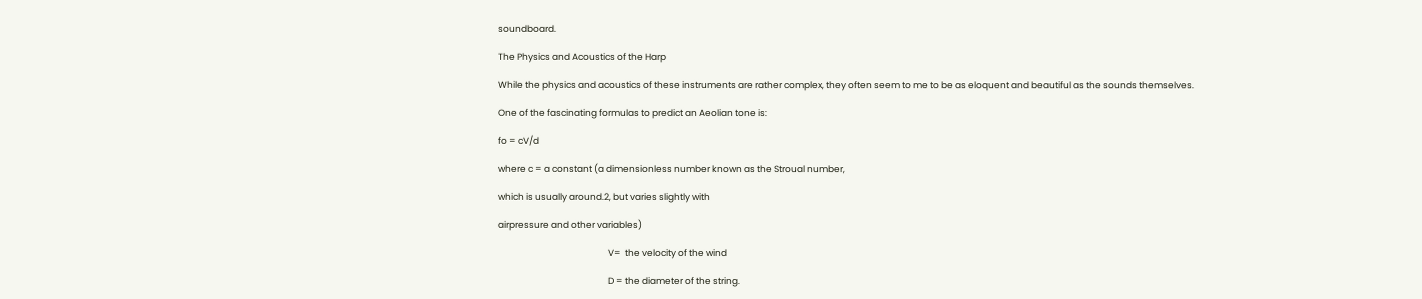soundboard.

The Physics and Acoustics of the Harp

While the physics and acoustics of these instruments are rather complex, they often seem to me to be as eloquent and beautiful as the sounds themselves.

One of the fascinating formulas to predict an Aeolian tone is:

fo = cV/d

where c = a constant (a dimensionless number known as the Stroual number,

which is usually around.2, but varies slightly with

airpressure and other variables)

                                                       V=  the velocity of the wind

                                                       D = the diameter of the string.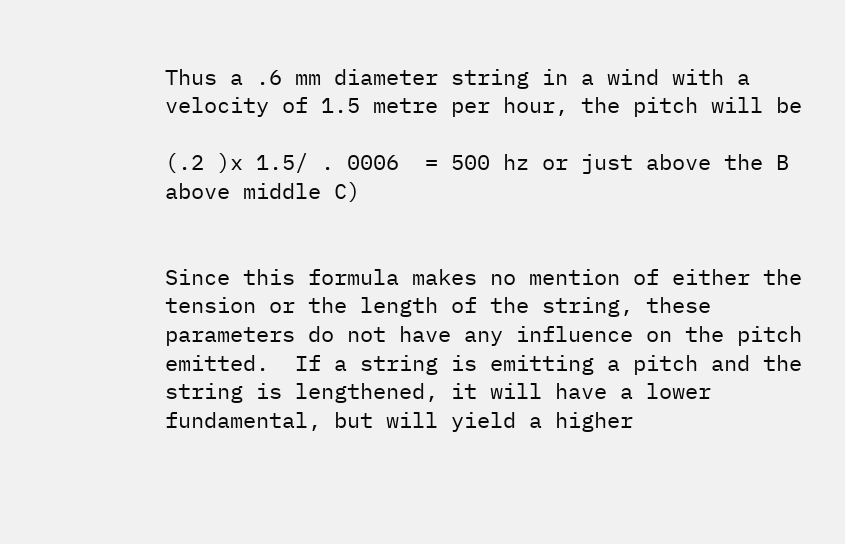Thus a .6 mm diameter string in a wind with a velocity of 1.5 metre per hour, the pitch will be

(.2 )x 1.5/ . 0006  = 500 hz or just above the B above middle C)


Since this formula makes no mention of either the tension or the length of the string, these parameters do not have any influence on the pitch emitted.  If a string is emitting a pitch and the string is lengthened, it will have a lower fundamental, but will yield a higher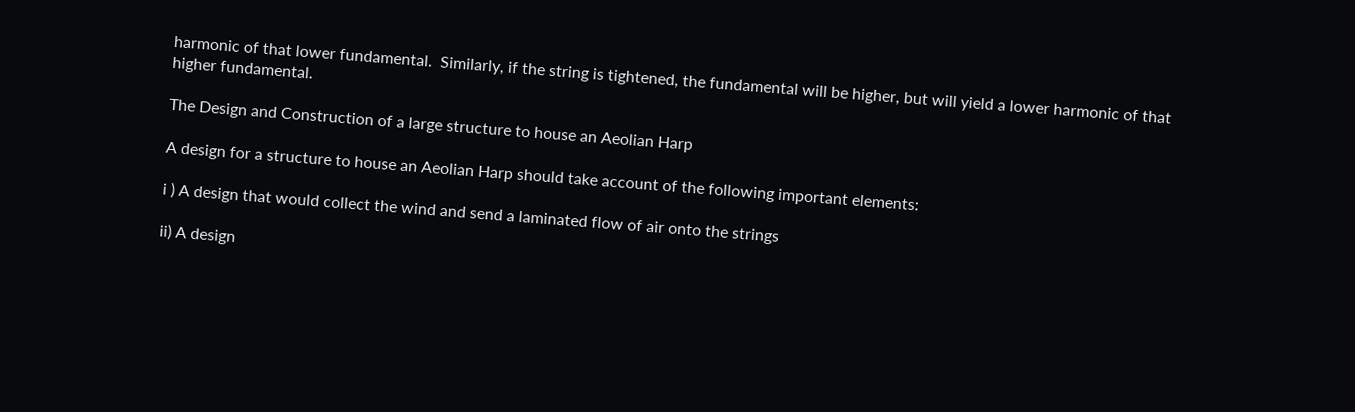harmonic of that lower fundamental.  Similarly, if the string is tightened, the fundamental will be higher, but will yield a lower harmonic of that higher fundamental.

The Design and Construction of a large structure to house an Aeolian Harp

A design for a structure to house an Aeolian Harp should take account of the following important elements:

i ) A design that would collect the wind and send a laminated flow of air onto the strings

ii) A design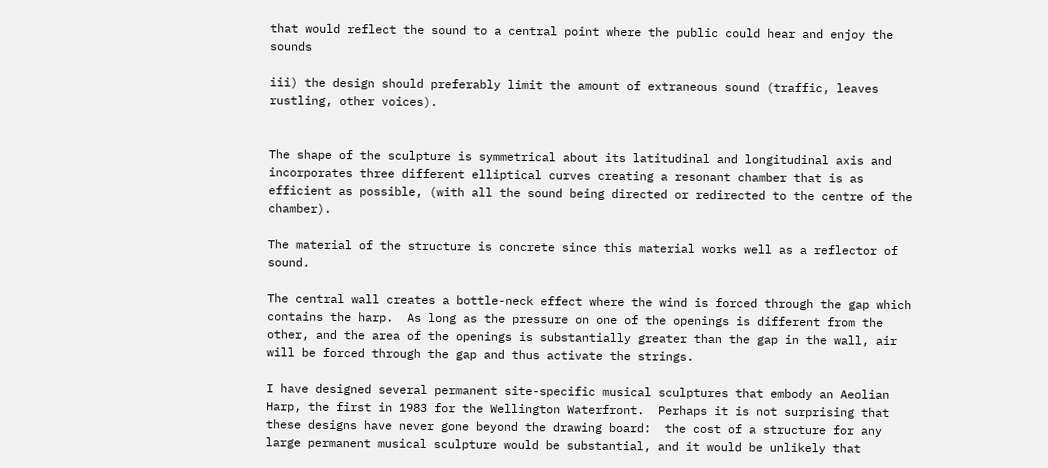that would reflect the sound to a central point where the public could hear and enjoy the sounds

iii) the design should preferably limit the amount of extraneous sound (traffic, leaves rustling, other voices).


The shape of the sculpture is symmetrical about its latitudinal and longitudinal axis and incorporates three different elliptical curves creating a resonant chamber that is as efficient as possible, (with all the sound being directed or redirected to the centre of the chamber).

The material of the structure is concrete since this material works well as a reflector of sound.

The central wall creates a bottle-neck effect where the wind is forced through the gap which contains the harp.  As long as the pressure on one of the openings is different from the other, and the area of the openings is substantially greater than the gap in the wall, air will be forced through the gap and thus activate the strings.

I have designed several permanent site-specific musical sculptures that embody an Aeolian Harp, the first in 1983 for the Wellington Waterfront.  Perhaps it is not surprising that these designs have never gone beyond the drawing board:  the cost of a structure for any large permanent musical sculpture would be substantial, and it would be unlikely that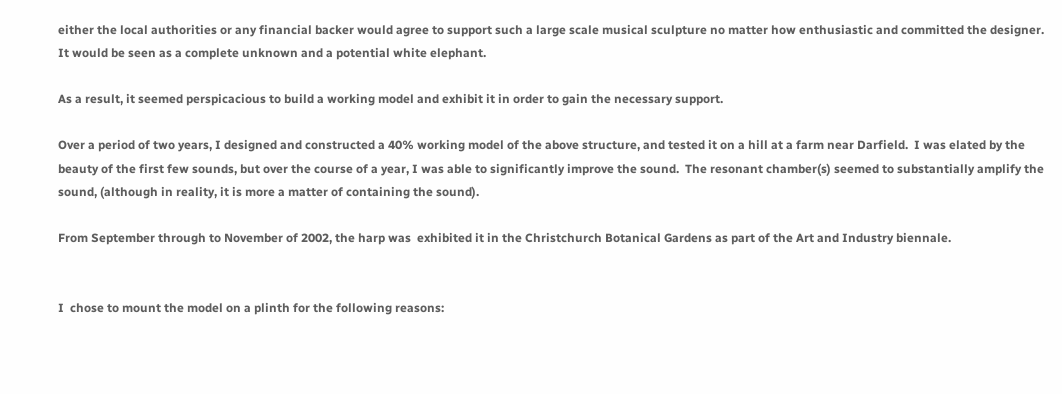either the local authorities or any financial backer would agree to support such a large scale musical sculpture no matter how enthusiastic and committed the designer.  It would be seen as a complete unknown and a potential white elephant.

As a result, it seemed perspicacious to build a working model and exhibit it in order to gain the necessary support.

Over a period of two years, I designed and constructed a 40% working model of the above structure, and tested it on a hill at a farm near Darfield.  I was elated by the beauty of the first few sounds, but over the course of a year, I was able to significantly improve the sound.  The resonant chamber(s) seemed to substantially amplify the sound, (although in reality, it is more a matter of containing the sound).

From September through to November of 2002, the harp was  exhibited it in the Christchurch Botanical Gardens as part of the Art and Industry biennale.


I  chose to mount the model on a plinth for the following reasons: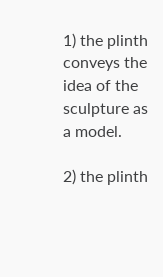1) the plinth conveys the idea of the sculpture as a model.

2) the plinth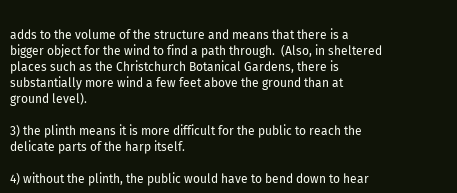adds to the volume of the structure and means that there is a bigger object for the wind to find a path through.  (Also, in sheltered places such as the Christchurch Botanical Gardens, there is substantially more wind a few feet above the ground than at ground level).

3) the plinth means it is more difficult for the public to reach the delicate parts of the harp itself.

4) without the plinth, the public would have to bend down to hear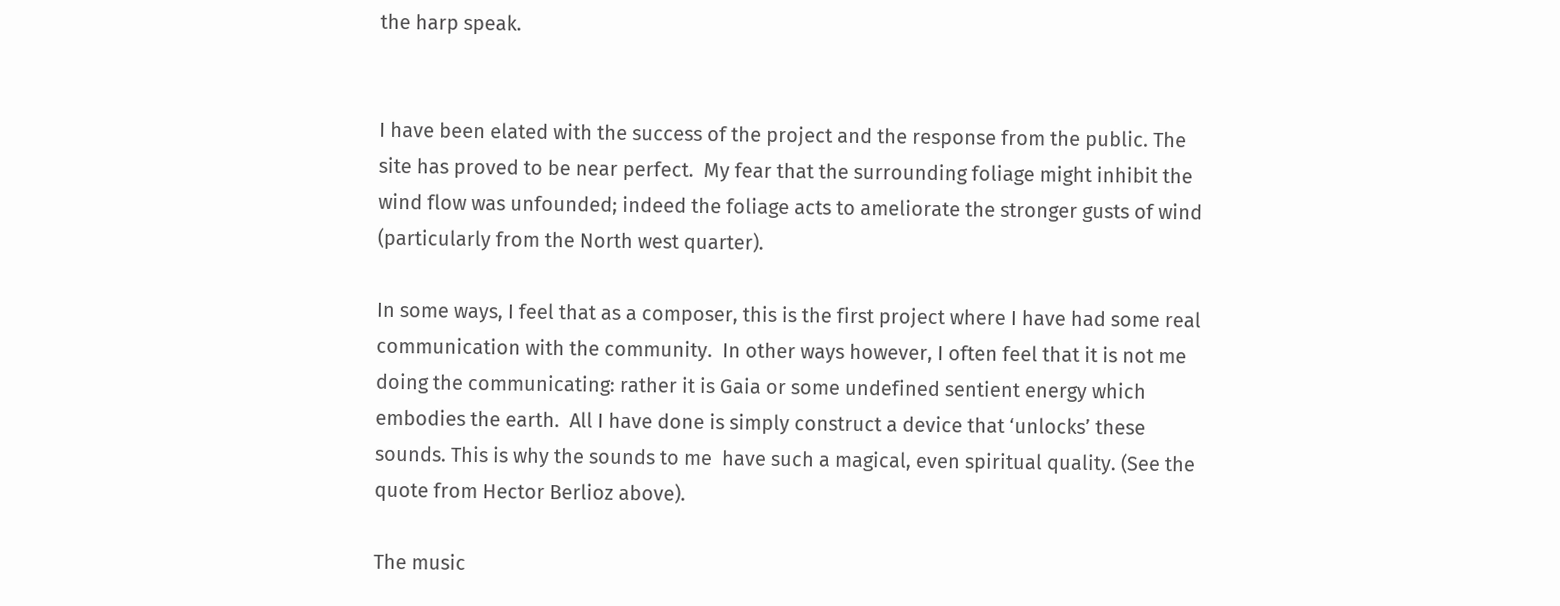the harp speak.


I have been elated with the success of the project and the response from the public. The site has proved to be near perfect.  My fear that the surrounding foliage might inhibit the wind flow was unfounded; indeed the foliage acts to ameliorate the stronger gusts of wind (particularly from the North west quarter).

In some ways, I feel that as a composer, this is the first project where I have had some real communication with the community.  In other ways however, I often feel that it is not me doing the communicating: rather it is Gaia or some undefined sentient energy which embodies the earth.  All I have done is simply construct a device that ‘unlocks’ these sounds. This is why the sounds to me  have such a magical, even spiritual quality. (See the quote from Hector Berlioz above).

The music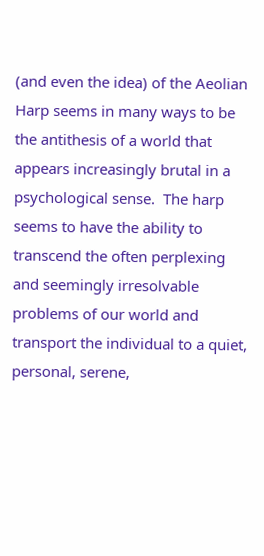(and even the idea) of the Aeolian Harp seems in many ways to be the antithesis of a world that appears increasingly brutal in a psychological sense.  The harp seems to have the ability to transcend the often perplexing and seemingly irresolvable problems of our world and transport the individual to a quiet, personal, serene,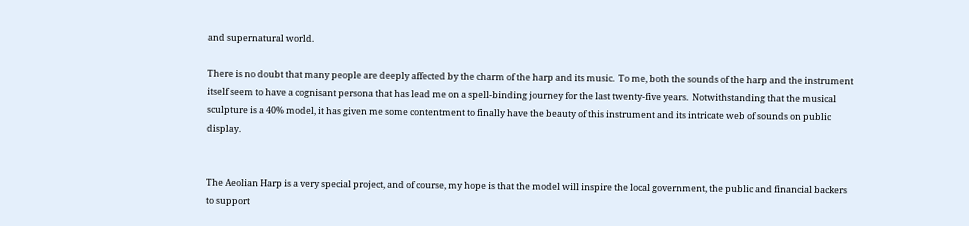and supernatural world.

There is no doubt that many people are deeply affected by the charm of the harp and its music.  To me, both the sounds of the harp and the instrument itself seem to have a cognisant persona that has lead me on a spell-binding journey for the last twenty-five years.  Notwithstanding that the musical sculpture is a 40% model, it has given me some contentment to finally have the beauty of this instrument and its intricate web of sounds on public display.


The Aeolian Harp is a very special project, and of course, my hope is that the model will inspire the local government, the public and financial backers to support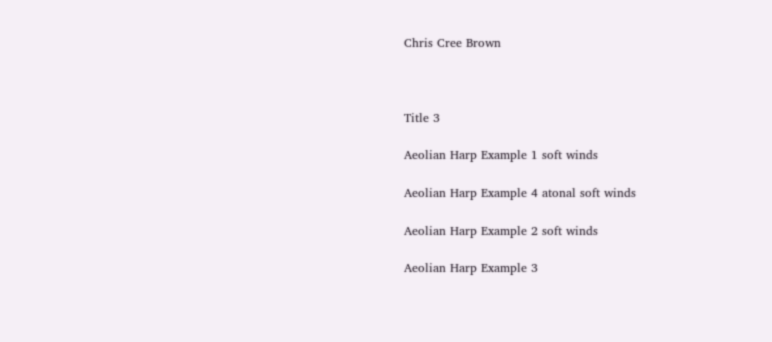Chris Cree Brown



Title 3

Aeolian Harp Example 1 soft winds

Aeolian Harp Example 4 atonal soft winds

Aeolian Harp Example 2 soft winds

Aeolian Harp Example 3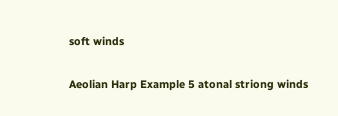soft winds

Aeolian Harp Example 5 atonal striong winds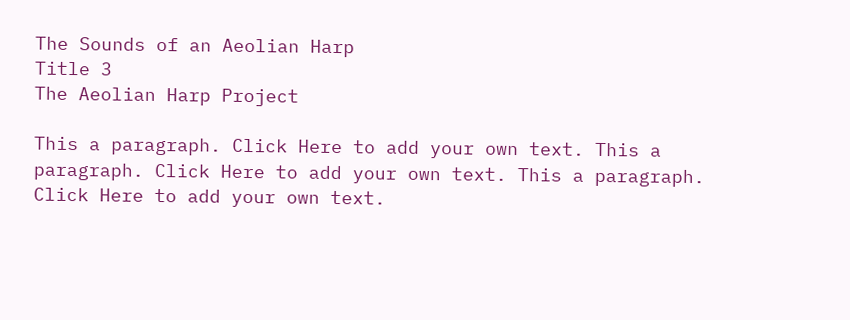The Sounds of an Aeolian Harp
Title 3
The Aeolian Harp Project

This a paragraph. Click Here to add your own text. This a paragraph. Click Here to add your own text. This a paragraph. Click Here to add your own text.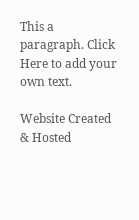This a paragraph. Click Here to add your own text.

Website Created & Hosted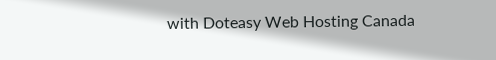with Doteasy Web Hosting Canada